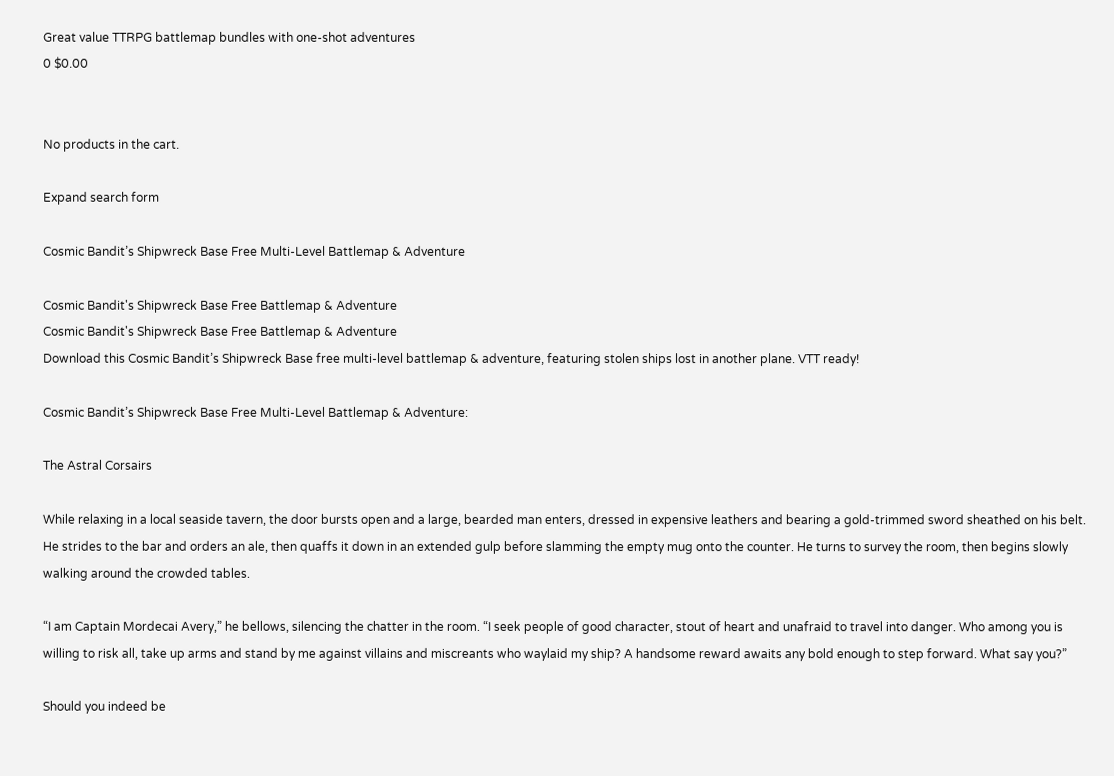Great value TTRPG battlemap bundles with one-shot adventures
0 $0.00


No products in the cart.

Expand search form

Cosmic Bandit’s Shipwreck Base Free Multi-Level Battlemap & Adventure

Cosmic Bandit's Shipwreck Base Free Battlemap & Adventure
Cosmic Bandit's Shipwreck Base Free Battlemap & Adventure
Download this Cosmic Bandit’s Shipwreck Base free multi-level battlemap & adventure, featuring stolen ships lost in another plane. VTT ready!

Cosmic Bandit’s Shipwreck Base Free Multi-Level Battlemap & Adventure:

The Astral Corsairs

While relaxing in a local seaside tavern, the door bursts open and a large, bearded man enters, dressed in expensive leathers and bearing a gold-trimmed sword sheathed on his belt. He strides to the bar and orders an ale, then quaffs it down in an extended gulp before slamming the empty mug onto the counter. He turns to survey the room, then begins slowly walking around the crowded tables.

“I am Captain Mordecai Avery,” he bellows, silencing the chatter in the room. “I seek people of good character, stout of heart and unafraid to travel into danger. Who among you is willing to risk all, take up arms and stand by me against villains and miscreants who waylaid my ship? A handsome reward awaits any bold enough to step forward. What say you?”

Should you indeed be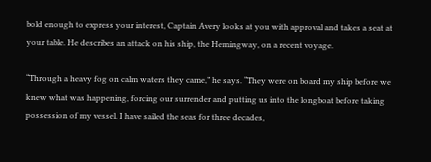bold enough to express your interest, Captain Avery looks at you with approval and takes a seat at your table. He describes an attack on his ship, the Hemingway, on a recent voyage.

“Through a heavy fog on calm waters they came,” he says. “They were on board my ship before we knew what was happening, forcing our surrender and putting us into the longboat before taking possession of my vessel. I have sailed the seas for three decades,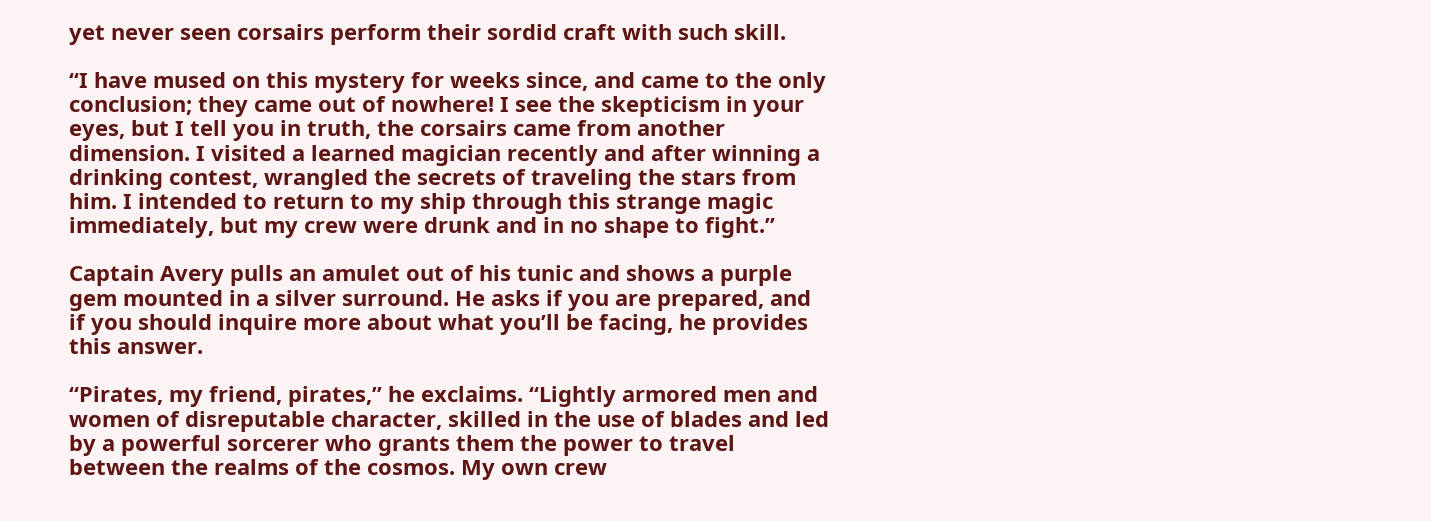yet never seen corsairs perform their sordid craft with such skill.

“I have mused on this mystery for weeks since, and came to the only conclusion; they came out of nowhere! I see the skepticism in your eyes, but I tell you in truth, the corsairs came from another dimension. I visited a learned magician recently and after winning a drinking contest, wrangled the secrets of traveling the stars from him. I intended to return to my ship through this strange magic immediately, but my crew were drunk and in no shape to fight.”

Captain Avery pulls an amulet out of his tunic and shows a purple gem mounted in a silver surround. He asks if you are prepared, and if you should inquire more about what you’ll be facing, he provides this answer.

“Pirates, my friend, pirates,” he exclaims. “Lightly armored men and women of disreputable character, skilled in the use of blades and led by a powerful sorcerer who grants them the power to travel between the realms of the cosmos. My own crew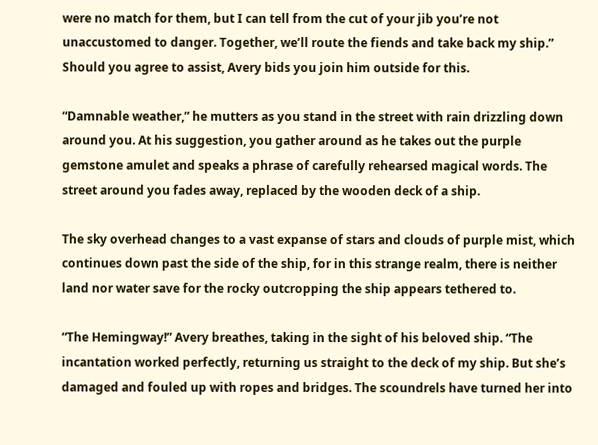were no match for them, but I can tell from the cut of your jib you’re not unaccustomed to danger. Together, we’ll route the fiends and take back my ship.” Should you agree to assist, Avery bids you join him outside for this.

“Damnable weather,” he mutters as you stand in the street with rain drizzling down around you. At his suggestion, you gather around as he takes out the purple gemstone amulet and speaks a phrase of carefully rehearsed magical words. The street around you fades away, replaced by the wooden deck of a ship.

The sky overhead changes to a vast expanse of stars and clouds of purple mist, which continues down past the side of the ship, for in this strange realm, there is neither land nor water save for the rocky outcropping the ship appears tethered to.

“The Hemingway!” Avery breathes, taking in the sight of his beloved ship. “The incantation worked perfectly, returning us straight to the deck of my ship. But she’s damaged and fouled up with ropes and bridges. The scoundrels have turned her into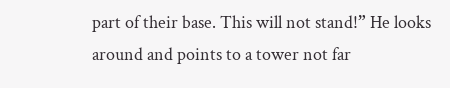part of their base. This will not stand!” He looks around and points to a tower not far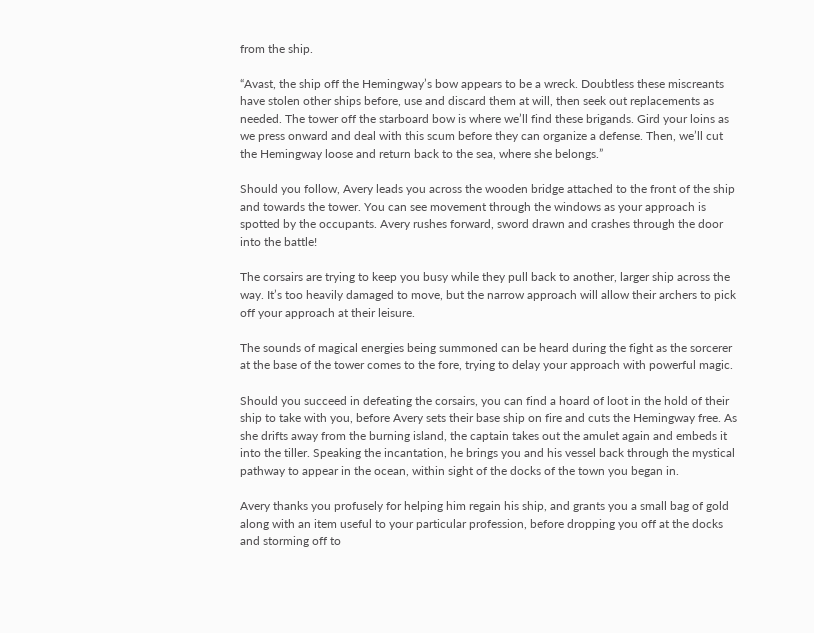from the ship.

“Avast, the ship off the Hemingway’s bow appears to be a wreck. Doubtless these miscreants have stolen other ships before, use and discard them at will, then seek out replacements as needed. The tower off the starboard bow is where we’ll find these brigands. Gird your loins as we press onward and deal with this scum before they can organize a defense. Then, we’ll cut the Hemingway loose and return back to the sea, where she belongs.”

Should you follow, Avery leads you across the wooden bridge attached to the front of the ship and towards the tower. You can see movement through the windows as your approach is spotted by the occupants. Avery rushes forward, sword drawn and crashes through the door into the battle!

The corsairs are trying to keep you busy while they pull back to another, larger ship across the way. It’s too heavily damaged to move, but the narrow approach will allow their archers to pick off your approach at their leisure.

The sounds of magical energies being summoned can be heard during the fight as the sorcerer at the base of the tower comes to the fore, trying to delay your approach with powerful magic.

Should you succeed in defeating the corsairs, you can find a hoard of loot in the hold of their ship to take with you, before Avery sets their base ship on fire and cuts the Hemingway free. As she drifts away from the burning island, the captain takes out the amulet again and embeds it into the tiller. Speaking the incantation, he brings you and his vessel back through the mystical pathway to appear in the ocean, within sight of the docks of the town you began in.

Avery thanks you profusely for helping him regain his ship, and grants you a small bag of gold along with an item useful to your particular profession, before dropping you off at the docks and storming off to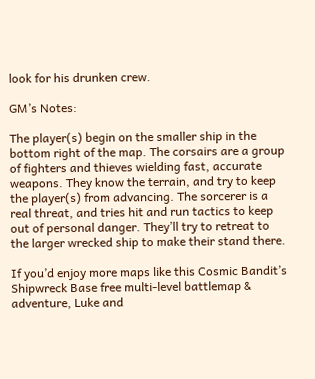look for his drunken crew.

GM’s Notes:

The player(s) begin on the smaller ship in the bottom right of the map. The corsairs are a group of fighters and thieves wielding fast, accurate weapons. They know the terrain, and try to keep the player(s) from advancing. The sorcerer is a real threat, and tries hit and run tactics to keep out of personal danger. They’ll try to retreat to the larger wrecked ship to make their stand there.

If you’d enjoy more maps like this Cosmic Bandit’s Shipwreck Base free multi-level battlemap & adventure, Luke and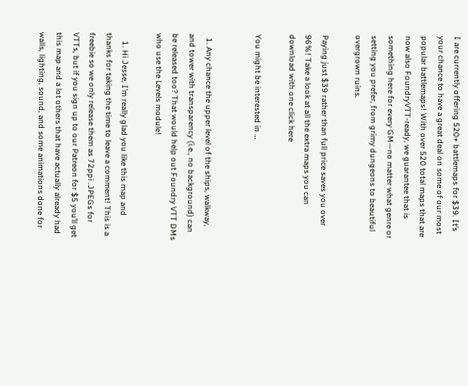I are currently offering 520+ battlemaps for $39. It’s your chance to have a great deal on some of our most popular battlemaps! With over 520 total maps that are now also FoundryVTT-ready, we guarantee that is something here for every GM—no matter what genre or setting you prefer, from grimy dungeons to beautiful overgrown ruins.

Paying just $39 rather than full price saves you over 96%! Take a look at all the extra maps you can download with one click here

You might be interested in …


  1. Any chance the upper level of the ships, walkway, and tower with transparency (i.e., no background) can be released too? That would help out Foundry VTT DMs who use the Levels module!

    1. Hi Jesse, I’m really glad you like this map and thanks for taking the time to leave a comment! This is a freebie so we only release them as 72ppi .JPEGs for VTTs, but if you sign up to our Patreon for $5 you’ll get this map and a lot others that have actually already had walls, lighting, sound, and some animations done for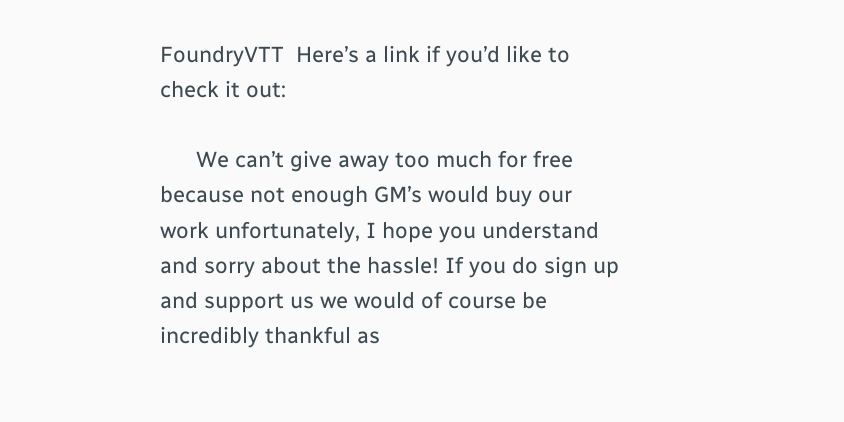FoundryVTT  Here’s a link if you’d like to check it out:

      We can’t give away too much for free because not enough GM’s would buy our work unfortunately, I hope you understand and sorry about the hassle! If you do sign up and support us we would of course be incredibly thankful as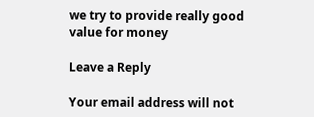we try to provide really good value for money

Leave a Reply

Your email address will not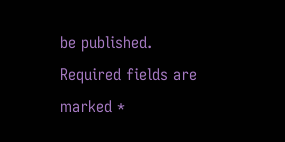be published. Required fields are marked *